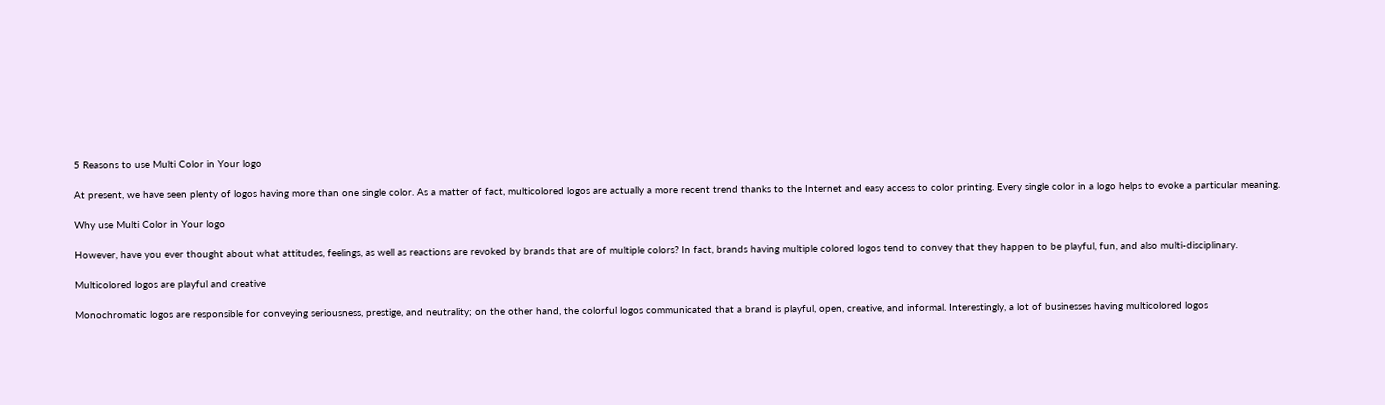5 Reasons to use Multi Color in Your logo

At present, we have seen plenty of logos having more than one single color. As a matter of fact, multicolored logos are actually a more recent trend thanks to the Internet and easy access to color printing. Every single color in a logo helps to evoke a particular meaning.

Why use Multi Color in Your logo

However, have you ever thought about what attitudes, feelings, as well as reactions are revoked by brands that are of multiple colors? In fact, brands having multiple colored logos tend to convey that they happen to be playful, fun, and also multi-disciplinary.

Multicolored logos are playful and creative

Monochromatic logos are responsible for conveying seriousness, prestige, and neutrality; on the other hand, the colorful logos communicated that a brand is playful, open, creative, and informal. Interestingly, a lot of businesses having multicolored logos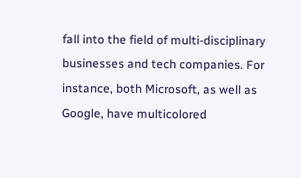fall into the field of multi-disciplinary businesses and tech companies. For instance, both Microsoft, as well as Google, have multicolored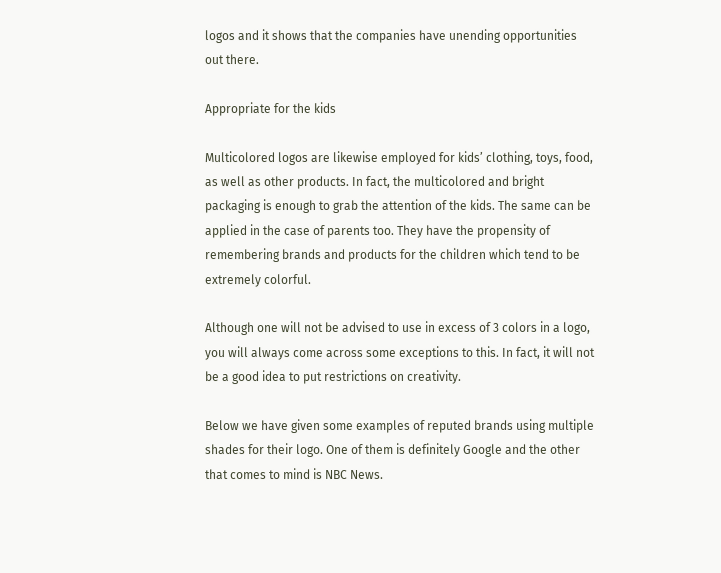logos and it shows that the companies have unending opportunities out there.

Appropriate for the kids

Multicolored logos are likewise employed for kids’ clothing, toys, food, as well as other products. In fact, the multicolored and bright packaging is enough to grab the attention of the kids. The same can be applied in the case of parents too. They have the propensity of remembering brands and products for the children which tend to be extremely colorful.

Although one will not be advised to use in excess of 3 colors in a logo, you will always come across some exceptions to this. In fact, it will not be a good idea to put restrictions on creativity.

Below we have given some examples of reputed brands using multiple shades for their logo. One of them is definitely Google and the other that comes to mind is NBC News.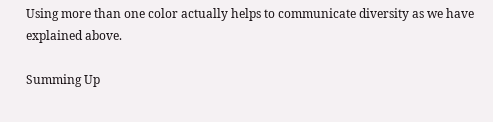Using more than one color actually helps to communicate diversity as we have explained above.

Summing Up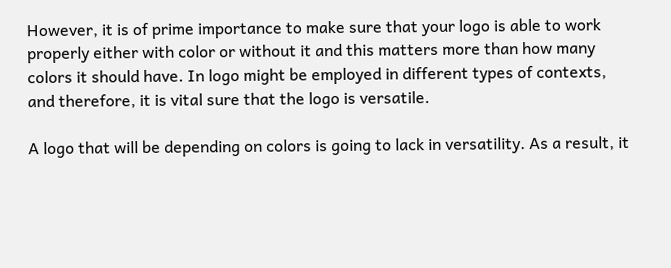However, it is of prime importance to make sure that your logo is able to work properly either with color or without it and this matters more than how many colors it should have. In logo might be employed in different types of contexts, and therefore, it is vital sure that the logo is versatile.

A logo that will be depending on colors is going to lack in versatility. As a result, it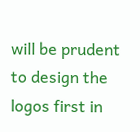will be prudent to design the logos first in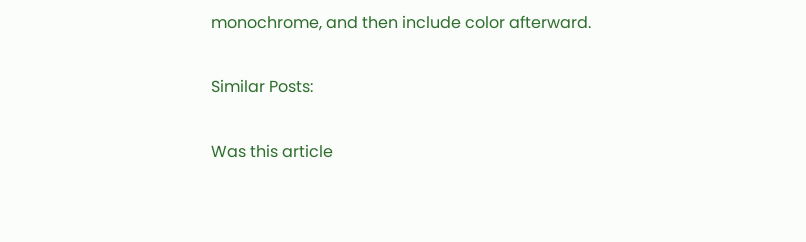monochrome, and then include color afterward.

Similar Posts:

Was this article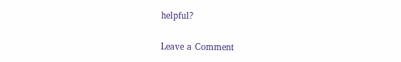helpful?

Leave a Comment